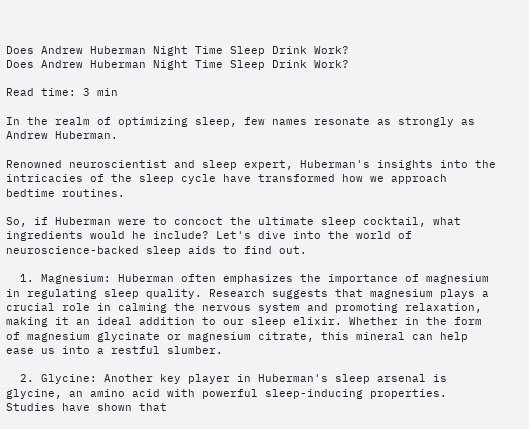Does Andrew Huberman Night Time Sleep Drink Work?
Does Andrew Huberman Night Time Sleep Drink Work?

Read time: 3 min

In the realm of optimizing sleep, few names resonate as strongly as Andrew Huberman.

Renowned neuroscientist and sleep expert, Huberman's insights into the intricacies of the sleep cycle have transformed how we approach bedtime routines.

So, if Huberman were to concoct the ultimate sleep cocktail, what ingredients would he include? Let's dive into the world of neuroscience-backed sleep aids to find out.

  1. Magnesium: Huberman often emphasizes the importance of magnesium in regulating sleep quality. Research suggests that magnesium plays a crucial role in calming the nervous system and promoting relaxation, making it an ideal addition to our sleep elixir. Whether in the form of magnesium glycinate or magnesium citrate, this mineral can help ease us into a restful slumber.

  2. Glycine: Another key player in Huberman's sleep arsenal is glycine, an amino acid with powerful sleep-inducing properties. Studies have shown that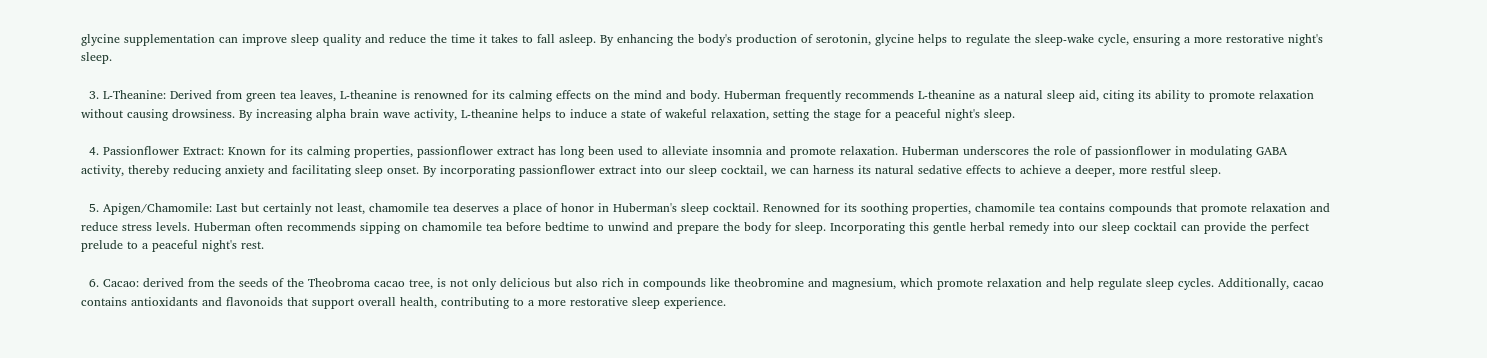glycine supplementation can improve sleep quality and reduce the time it takes to fall asleep. By enhancing the body's production of serotonin, glycine helps to regulate the sleep-wake cycle, ensuring a more restorative night's sleep.

  3. L-Theanine: Derived from green tea leaves, L-theanine is renowned for its calming effects on the mind and body. Huberman frequently recommends L-theanine as a natural sleep aid, citing its ability to promote relaxation without causing drowsiness. By increasing alpha brain wave activity, L-theanine helps to induce a state of wakeful relaxation, setting the stage for a peaceful night's sleep.

  4. Passionflower Extract: Known for its calming properties, passionflower extract has long been used to alleviate insomnia and promote relaxation. Huberman underscores the role of passionflower in modulating GABA activity, thereby reducing anxiety and facilitating sleep onset. By incorporating passionflower extract into our sleep cocktail, we can harness its natural sedative effects to achieve a deeper, more restful sleep.

  5. Apigen/Chamomile: Last but certainly not least, chamomile tea deserves a place of honor in Huberman's sleep cocktail. Renowned for its soothing properties, chamomile tea contains compounds that promote relaxation and reduce stress levels. Huberman often recommends sipping on chamomile tea before bedtime to unwind and prepare the body for sleep. Incorporating this gentle herbal remedy into our sleep cocktail can provide the perfect prelude to a peaceful night's rest.

  6. Cacao: derived from the seeds of the Theobroma cacao tree, is not only delicious but also rich in compounds like theobromine and magnesium, which promote relaxation and help regulate sleep cycles. Additionally, cacao contains antioxidants and flavonoids that support overall health, contributing to a more restorative sleep experience.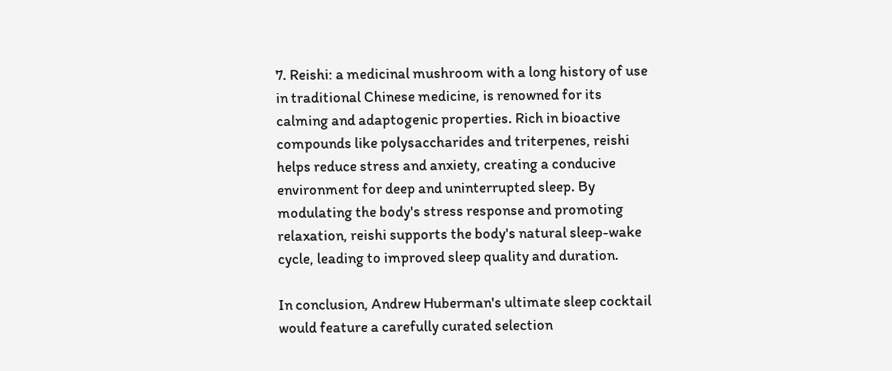7. Reishi: a medicinal mushroom with a long history of use in traditional Chinese medicine, is renowned for its calming and adaptogenic properties. Rich in bioactive compounds like polysaccharides and triterpenes, reishi helps reduce stress and anxiety, creating a conducive environment for deep and uninterrupted sleep. By modulating the body's stress response and promoting relaxation, reishi supports the body's natural sleep-wake cycle, leading to improved sleep quality and duration.

In conclusion, Andrew Huberman's ultimate sleep cocktail would feature a carefully curated selection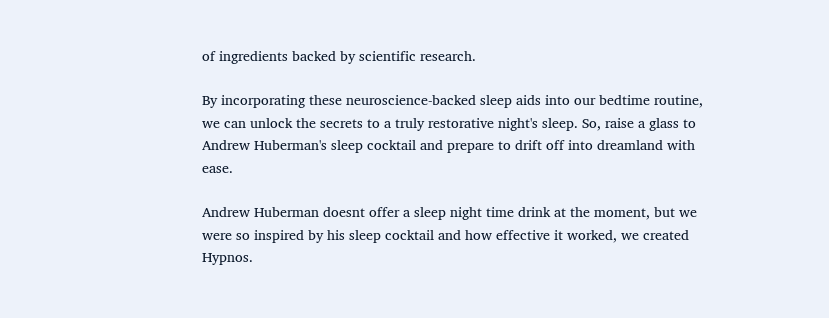of ingredients backed by scientific research.

By incorporating these neuroscience-backed sleep aids into our bedtime routine, we can unlock the secrets to a truly restorative night's sleep. So, raise a glass to Andrew Huberman's sleep cocktail and prepare to drift off into dreamland with ease.

Andrew Huberman doesnt offer a sleep night time drink at the moment, but we were so inspired by his sleep cocktail and how effective it worked, we created Hypnos.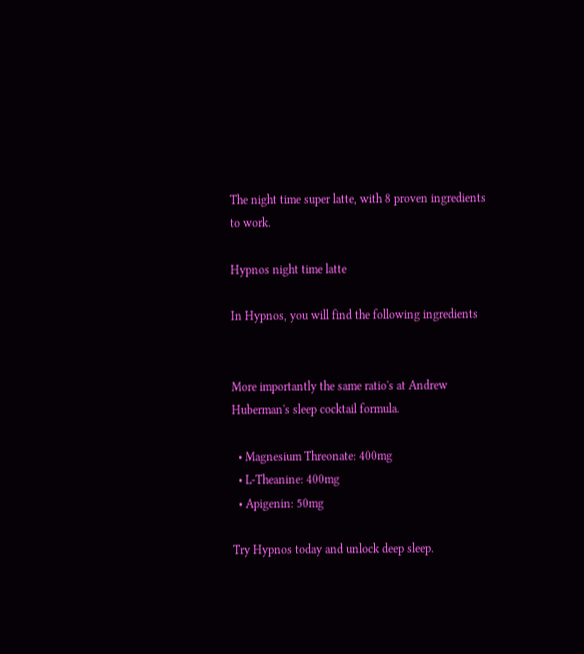The night time super latte, with 8 proven ingredients to work.

Hypnos night time latte

In Hypnos, you will find the following ingredients


More importantly the same ratio's at Andrew Huberman's sleep cocktail formula.

  • Magnesium Threonate: 400mg
  • L-Theanine: 400mg
  • Apigenin: 50mg

Try Hypnos today and unlock deep sleep.